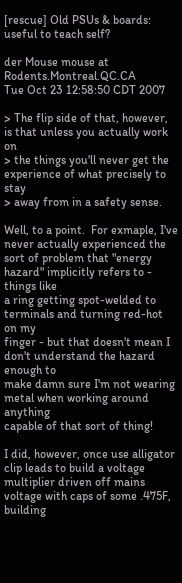[rescue] Old PSUs & boards: useful to teach self?

der Mouse mouse at Rodents.Montreal.QC.CA
Tue Oct 23 12:58:50 CDT 2007

> The flip side of that, however, is that unless you actually work on
> the things you'll never get the experience of what precisely to stay
> away from in a safety sense.

Well, to a point.  For exmaple, I've never actually experienced the
sort of problem that "energy hazard" implicitly refers to - things like
a ring getting spot-welded to terminals and turning red-hot on my
finger - but that doesn't mean I don't understand the hazard enough to
make damn sure I'm not wearing metal when working around anything
capable of that sort of thing!

I did, however, once use alligator clip leads to build a voltage
multiplier driven off mains voltage with caps of some .475F, building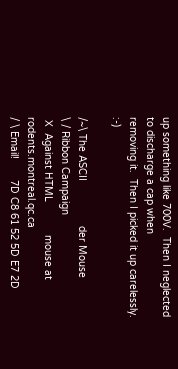up something like 700V.  Then I neglected to discharge a cap when
removing it.  Then I picked it up carelessly. :-)

/~\ The ASCII               der Mouse
\ / Ribbon Campaign
 X  Against HTML           mouse at rodents.montreal.qc.ca
/ \ Email!       7D C8 61 52 5D E7 2D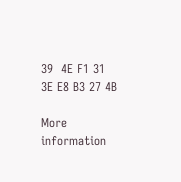39  4E F1 31 3E E8 B3 27 4B

More information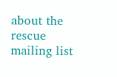about the rescue mailing list